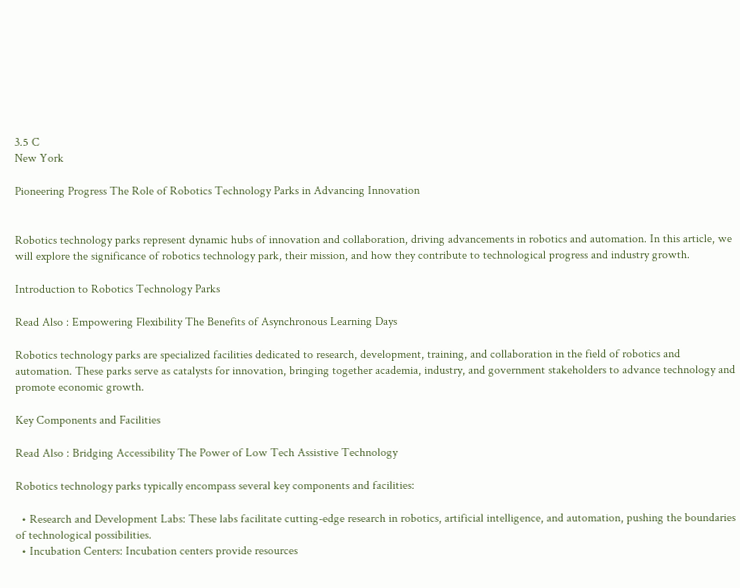3.5 C
New York

Pioneering Progress The Role of Robotics Technology Parks in Advancing Innovation


Robotics technology parks represent dynamic hubs of innovation and collaboration, driving advancements in robotics and automation. In this article, we will explore the significance of robotics technology park, their mission, and how they contribute to technological progress and industry growth.

Introduction to Robotics Technology Parks

Read Also : Empowering Flexibility The Benefits of Asynchronous Learning Days

Robotics technology parks are specialized facilities dedicated to research, development, training, and collaboration in the field of robotics and automation. These parks serve as catalysts for innovation, bringing together academia, industry, and government stakeholders to advance technology and promote economic growth.

Key Components and Facilities

Read Also : Bridging Accessibility The Power of Low Tech Assistive Technology

Robotics technology parks typically encompass several key components and facilities:

  • Research and Development Labs: These labs facilitate cutting-edge research in robotics, artificial intelligence, and automation, pushing the boundaries of technological possibilities.
  • Incubation Centers: Incubation centers provide resources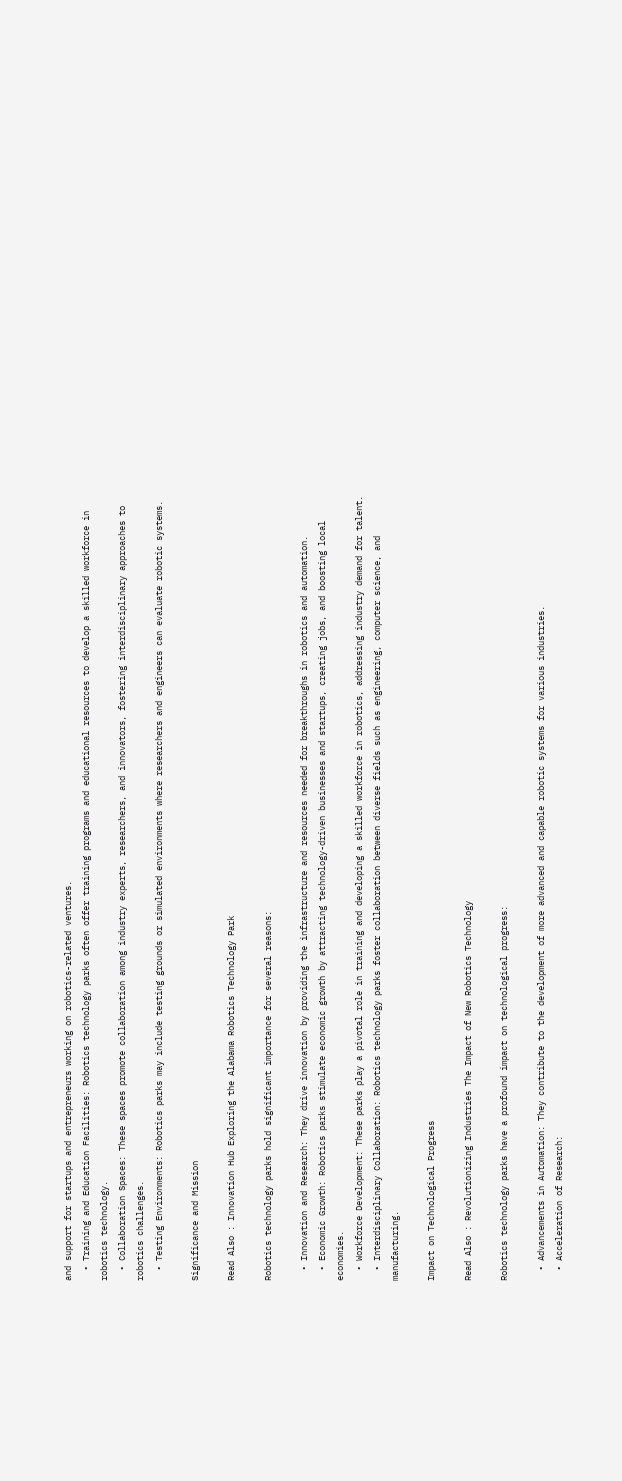and support for startups and entrepreneurs working on robotics-related ventures.
  • Training and Education Facilities: Robotics technology parks often offer training programs and educational resources to develop a skilled workforce in robotics technology.
  • Collaboration Spaces: These spaces promote collaboration among industry experts, researchers, and innovators, fostering interdisciplinary approaches to robotics challenges.
  • Testing Environments: Robotics parks may include testing grounds or simulated environments where researchers and engineers can evaluate robotic systems.

Significance and Mission

Read Also : Innovation Hub Exploring the Alabama Robotics Technology Park

Robotics technology parks hold significant importance for several reasons:

  • Innovation and Research: They drive innovation by providing the infrastructure and resources needed for breakthroughs in robotics and automation.
  • Economic Growth: Robotics parks stimulate economic growth by attracting technology-driven businesses and startups, creating jobs, and boosting local economies.
  • Workforce Development: These parks play a pivotal role in training and developing a skilled workforce in robotics, addressing industry demand for talent.
  • Interdisciplinary Collaboration: Robotics technology parks foster collaboration between diverse fields such as engineering, computer science, and manufacturing.

Impact on Technological Progress

Read Also : Revolutionizing Industries The Impact of New Robotics Technology

Robotics technology parks have a profound impact on technological progress:

  • Advancements in Automation: They contribute to the development of more advanced and capable robotic systems for various industries.
  • Acceleration of Research: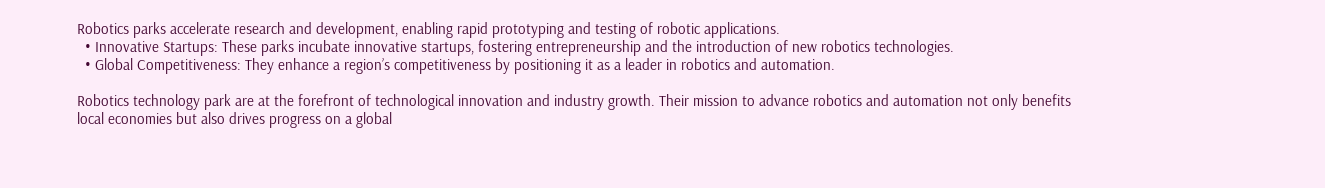Robotics parks accelerate research and development, enabling rapid prototyping and testing of robotic applications.
  • Innovative Startups: These parks incubate innovative startups, fostering entrepreneurship and the introduction of new robotics technologies.
  • Global Competitiveness: They enhance a region’s competitiveness by positioning it as a leader in robotics and automation.

Robotics technology park are at the forefront of technological innovation and industry growth. Their mission to advance robotics and automation not only benefits local economies but also drives progress on a global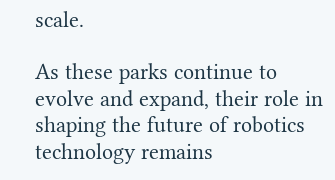scale.

As these parks continue to evolve and expand, their role in shaping the future of robotics technology remains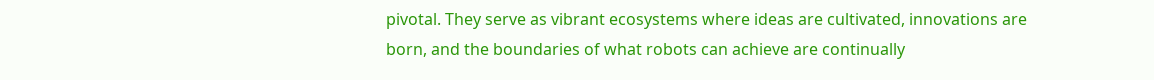pivotal. They serve as vibrant ecosystems where ideas are cultivated, innovations are born, and the boundaries of what robots can achieve are continually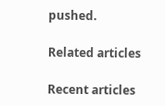pushed.

Related articles

Recent articles